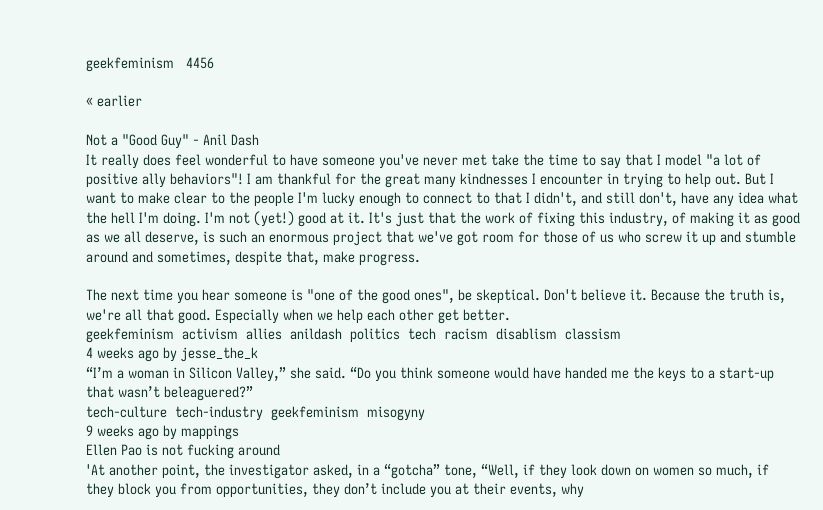geekfeminism   4456

« earlier

Not a "Good Guy" - Anil Dash
It really does feel wonderful to have someone you've never met take the time to say that I model "a lot of positive ally behaviors"! I am thankful for the great many kindnesses I encounter in trying to help out. But I want to make clear to the people I'm lucky enough to connect to that I didn't, and still don't, have any idea what the hell I'm doing. I'm not (yet!) good at it. It's just that the work of fixing this industry, of making it as good as we all deserve, is such an enormous project that we've got room for those of us who screw it up and stumble around and sometimes, despite that, make progress.

The next time you hear someone is "one of the good ones", be skeptical. Don't believe it. Because the truth is, we're all that good. Especially when we help each other get better.
geekfeminism  activism  allies  anildash  politics  tech  racism  disablism  classism
4 weeks ago by jesse_the_k
“I’m a woman in Silicon Valley,” she said. “Do you think someone would have handed me the keys to a start-up that wasn’t beleaguered?”
tech-culture  tech-industry  geekfeminism  misogyny
9 weeks ago by mappings
Ellen Pao is not fucking around
'At another point, the investigator asked, in a “gotcha” tone, “Well, if they look down on women so much, if they block you from opportunities, they don’t include you at their events, why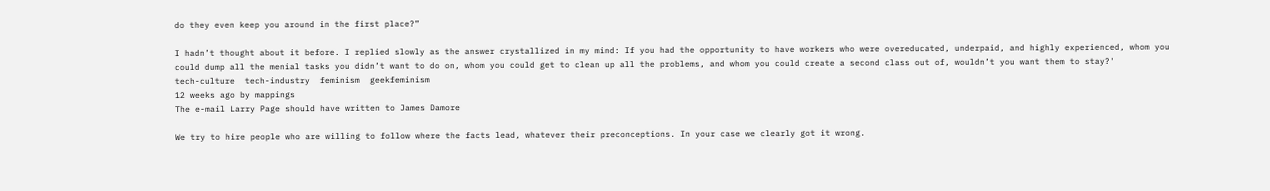do they even keep you around in the first place?”

I hadn’t thought about it before. I replied slowly as the answer crystallized in my mind: If you had the opportunity to have workers who were overeducated, underpaid, and highly experienced, whom you could dump all the menial tasks you didn’t want to do on, whom you could get to clean up all the problems, and whom you could create a second class out of, wouldn’t you want them to stay?'
tech-culture  tech-industry  feminism  geekfeminism
12 weeks ago by mappings
The e-mail Larry Page should have written to James Damore

We try to hire people who are willing to follow where the facts lead, whatever their preconceptions. In your case we clearly got it wrong.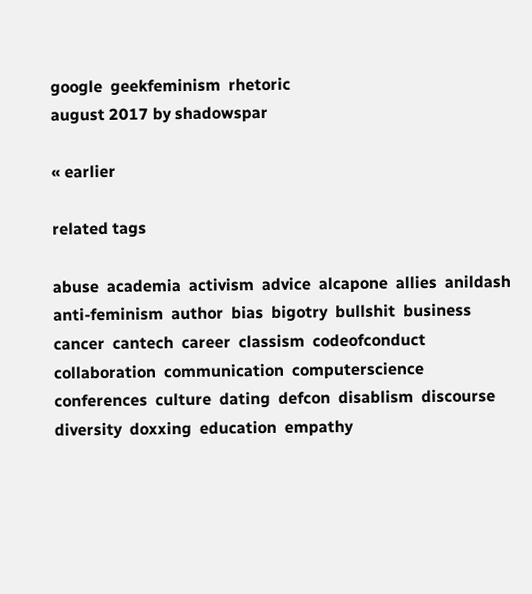google  geekfeminism  rhetoric
august 2017 by shadowspar

« earlier

related tags

abuse  academia  activism  advice  alcapone  allies  anildash  anti-feminism  author  bias  bigotry  bullshit  business  cancer  cantech  career  classism  codeofconduct  collaboration  communication  computerscience  conferences  culture  dating  defcon  disablism  discourse  diversity  doxxing  education  empathy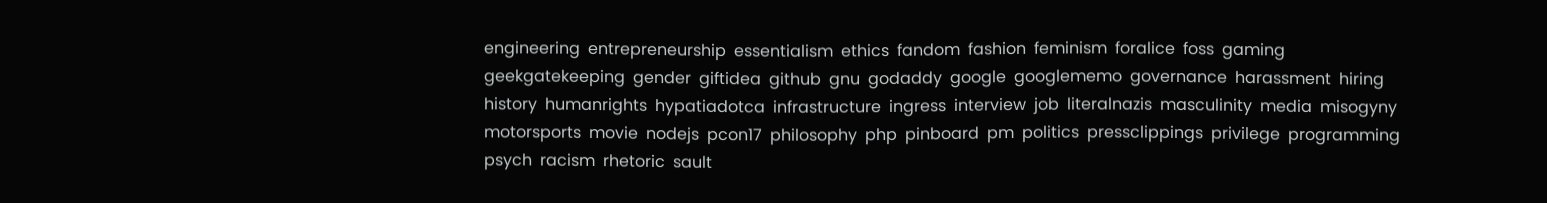engineering  entrepreneurship  essentialism  ethics  fandom  fashion  feminism  foralice  foss  gaming  geekgatekeeping  gender  giftidea  github  gnu  godaddy  google  googlememo  governance  harassment  hiring  history  humanrights  hypatiadotca  infrastructure  ingress  interview  job  literalnazis  masculinity  media  misogyny  motorsports  movie  nodejs  pcon17  philosophy  php  pinboard  pm  politics  pressclippings  privilege  programming  psych  racism  rhetoric  sault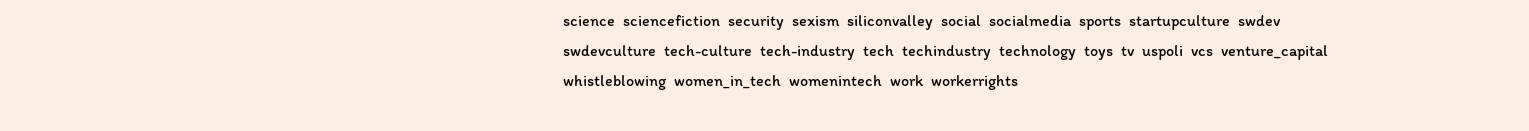science  sciencefiction  security  sexism  siliconvalley  social  socialmedia  sports  startupculture  swdev  swdevculture  tech-culture  tech-industry  tech  techindustry  technology  toys  tv  uspoli  vcs  venture_capital  whistleblowing  women_in_tech  womenintech  work  workerrights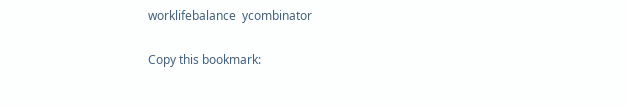worklifebalance  ycombinator

Copy this bookmark: